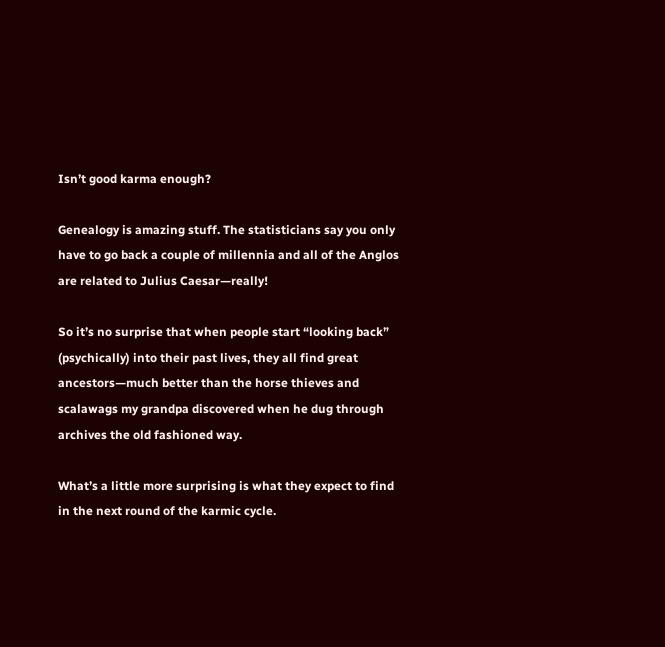Isn’t good karma enough?

Genealogy is amazing stuff. The statisticians say you only have to go back a couple of millennia and all of the Anglos are related to Julius Caesar—really!

So it’s no surprise that when people start “looking back” (psychically) into their past lives, they all find great ancestors—much better than the horse thieves and scalawags my grandpa discovered when he dug through archives the old fashioned way.

What’s a little more surprising is what they expect to find in the next round of the karmic cycle.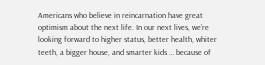Americans who believe in reincarnation have great optimism about the next life. In our next lives, we’re looking forward to higher status, better health, whiter teeth, a bigger house, and smarter kids … because of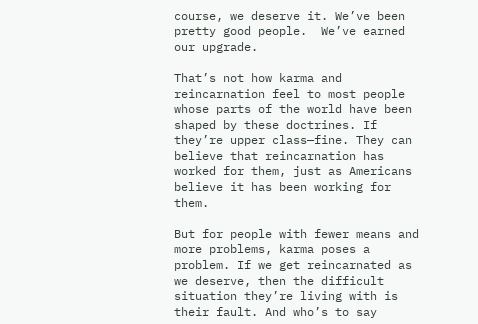course, we deserve it. We’ve been pretty good people.  We’ve earned our upgrade.

That’s not how karma and reincarnation feel to most people whose parts of the world have been shaped by these doctrines. If they’re upper class—fine. They can believe that reincarnation has worked for them, just as Americans believe it has been working for them.

But for people with fewer means and more problems, karma poses a problem. If we get reincarnated as we deserve, then the difficult situation they’re living with is their fault. And who’s to say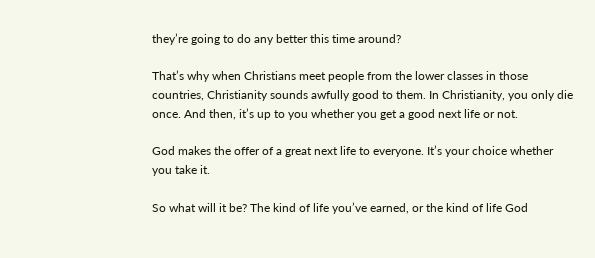they’re going to do any better this time around?

That’s why when Christians meet people from the lower classes in those countries, Christianity sounds awfully good to them. In Christianity, you only die once. And then, it’s up to you whether you get a good next life or not.

God makes the offer of a great next life to everyone. It’s your choice whether you take it.

So what will it be? The kind of life you’ve earned, or the kind of life God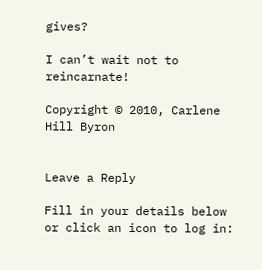gives?

I can’t wait not to reincarnate!

Copyright © 2010, Carlene Hill Byron


Leave a Reply

Fill in your details below or click an icon to log in: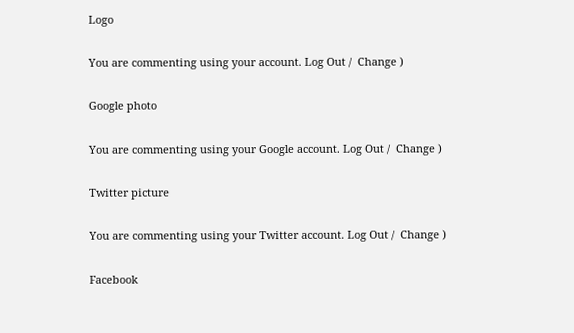Logo

You are commenting using your account. Log Out /  Change )

Google photo

You are commenting using your Google account. Log Out /  Change )

Twitter picture

You are commenting using your Twitter account. Log Out /  Change )

Facebook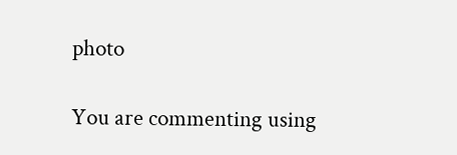photo

You are commenting using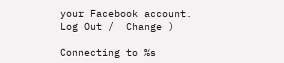your Facebook account. Log Out /  Change )

Connecting to %s